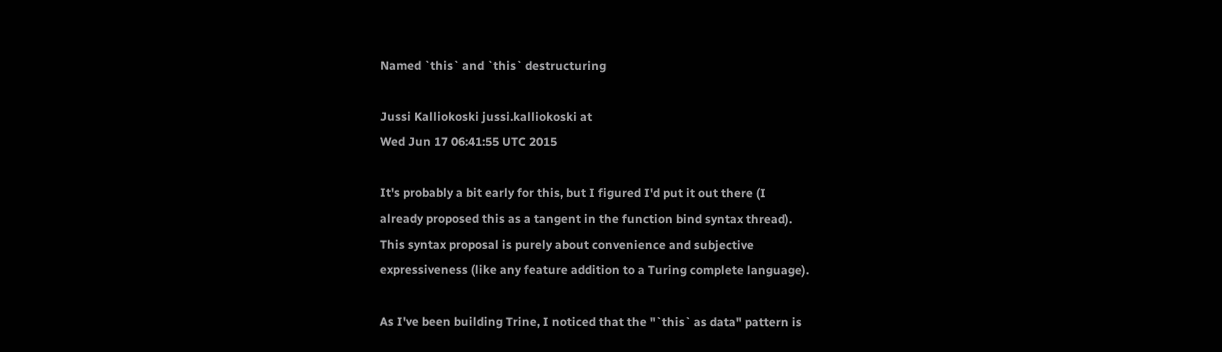Named `this` and `this` destructuring

Jussi Kalliokoski jussi.kalliokoski at
Wed Jun 17 06:41:55 UTC 2015

It's probably a bit early for this, but I figured I'd put it out there (I
already proposed this as a tangent in the function bind syntax thread).
This syntax proposal is purely about convenience and subjective
expressiveness (like any feature addition to a Turing complete language).

As I've been building Trine, I noticed that the "`this` as data" pattern is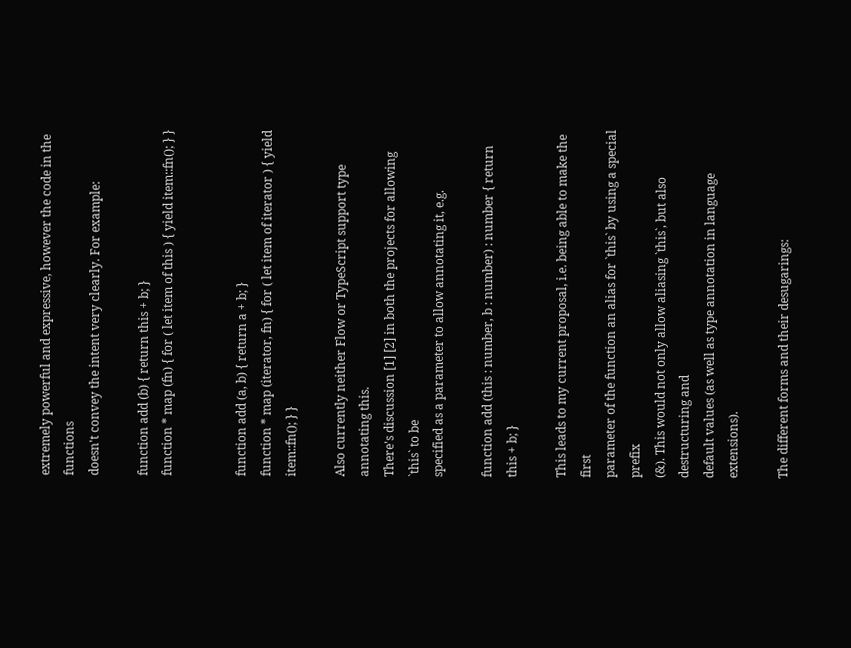extremely powerful and expressive, however the code in the functions
doesn't convey the intent very clearly. For example:

function add (b) { return this + b; }
function * map (fn) { for ( let item of this ) { yield item::fn(); } }


function add (a, b) { return a + b; }
function * map (iterator, fn) { for ( let item of iterator ) { yield
item::fn(); } }

Also currently neither Flow or TypeScript support type annotating this.
There's discussion [1] [2] in both the projects for allowing `this` to be
specified as a parameter to allow annotating it, e.g.

function add (this : number, b : number) : number { return this + b; }

This leads to my current proposal, i.e. being able to make the first
parameter of the function an alias for `this` by using a special prefix
(&). This would not only allow aliasing `this`, but also destructuring and
default values (as well as type annotation in language extensions).

The different forms and their desugarings: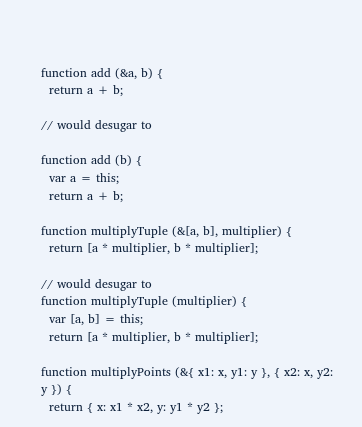function add (&a, b) {
  return a + b;

// would desugar to

function add (b) {
  var a = this;
  return a + b;

function multiplyTuple (&[a, b], multiplier) {
  return [a * multiplier, b * multiplier];

// would desugar to
function multiplyTuple (multiplier) {
  var [a, b] = this;
  return [a * multiplier, b * multiplier];

function multiplyPoints (&{ x1: x, y1: y }, { x2: x, y2: y }) {
  return { x: x1 * x2, y: y1 * y2 };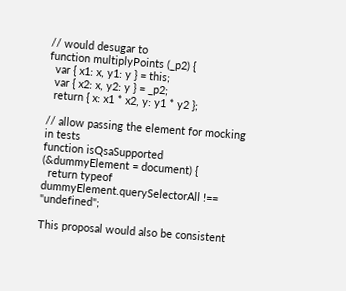// would desugar to
function multiplyPoints (_p2) {
  var { x1: x, y1: y } = this;
  var { x2: x, y2: y } = _p2;
  return { x: x1 * x2, y: y1 * y2 };

// allow passing the element for mocking in tests
function isQsaSupported (&dummyElement = document) {
  return typeof dummyElement.querySelectorAll !== "undefined";

This proposal would also be consistent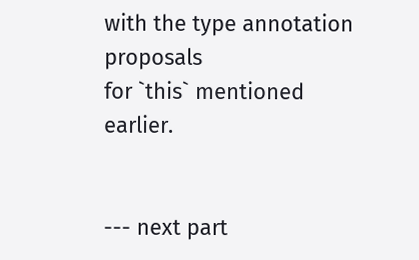with the type annotation proposals
for `this` mentioned earlier.


--- next part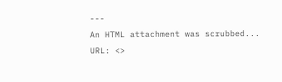---
An HTML attachment was scrubbed...
URL: <>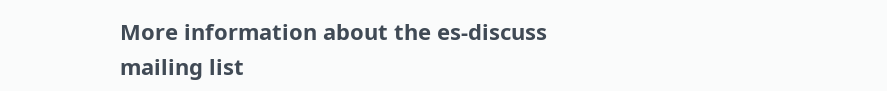More information about the es-discuss mailing list